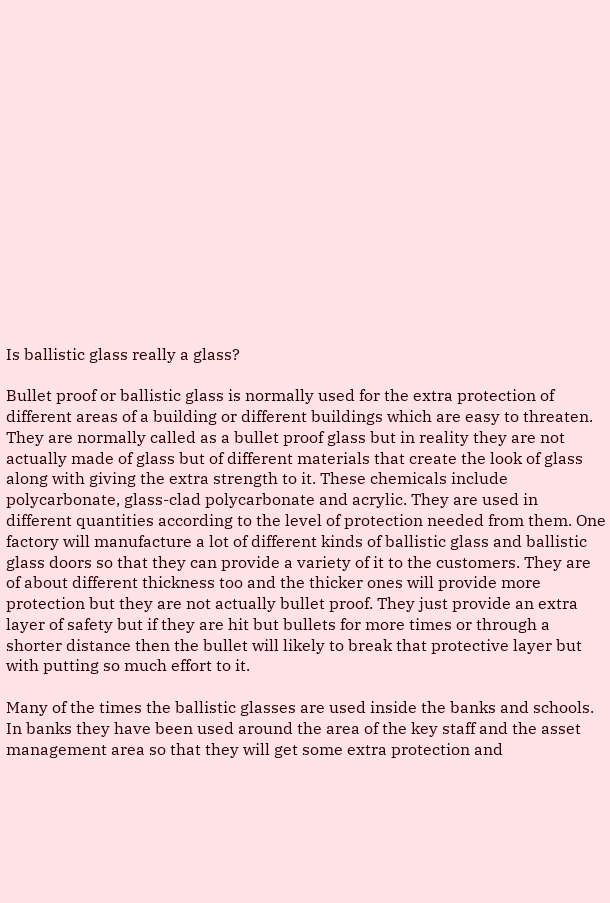Is ballistic glass really a glass?

Bullet proof or ballistic glass is normally used for the extra protection of different areas of a building or different buildings which are easy to threaten. They are normally called as a bullet proof glass but in reality they are not actually made of glass but of different materials that create the look of glass along with giving the extra strength to it. These chemicals include polycarbonate, glass-clad polycarbonate and acrylic. They are used in different quantities according to the level of protection needed from them. One factory will manufacture a lot of different kinds of ballistic glass and ballistic glass doors so that they can provide a variety of it to the customers. They are of about different thickness too and the thicker ones will provide more protection but they are not actually bullet proof. They just provide an extra layer of safety but if they are hit but bullets for more times or through a shorter distance then the bullet will likely to break that protective layer but with putting so much effort to it.

Many of the times the ballistic glasses are used inside the banks and schools. In banks they have been used around the area of the key staff and the asset management area so that they will get some extra protection and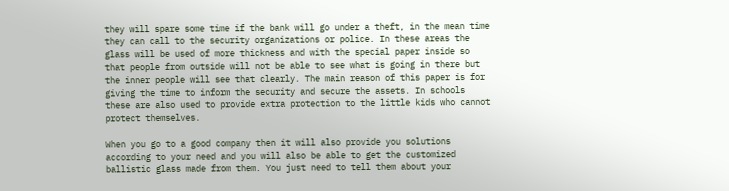they will spare some time if the bank will go under a theft, in the mean time they can call to the security organizations or police. In these areas the glass will be used of more thickness and with the special paper inside so that people from outside will not be able to see what is going in there but the inner people will see that clearly. The main reason of this paper is for giving the time to inform the security and secure the assets. In schools these are also used to provide extra protection to the little kids who cannot protect themselves.

When you go to a good company then it will also provide you solutions according to your need and you will also be able to get the customized ballistic glass made from them. You just need to tell them about your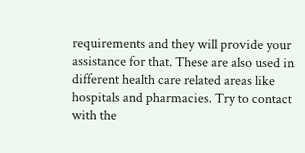requirements and they will provide your assistance for that. These are also used in different health care related areas like hospitals and pharmacies. Try to contact with the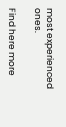most experienced ones.

Find here more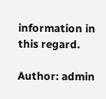information in this regard.

Author: admin